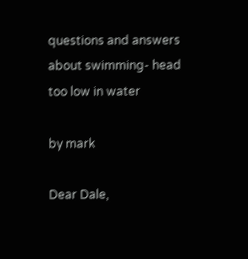questions and answers about swimming- head too low in water

by mark

Dear Dale,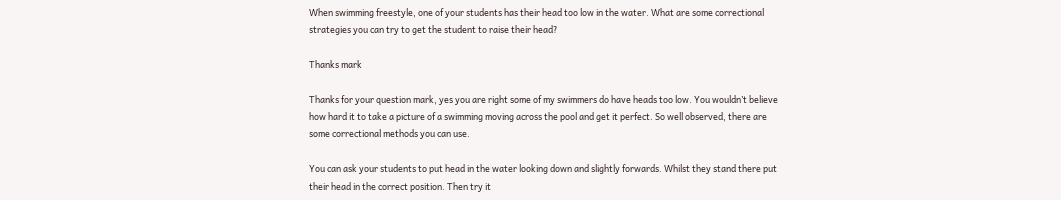When swimming freestyle, one of your students has their head too low in the water. What are some correctional strategies you can try to get the student to raise their head?

Thanks mark

Thanks for your question mark, yes you are right some of my swimmers do have heads too low. You wouldn’t believe how hard it to take a picture of a swimming moving across the pool and get it perfect. So well observed, there are some correctional methods you can use.

You can ask your students to put head in the water looking down and slightly forwards. Whilst they stand there put their head in the correct position. Then try it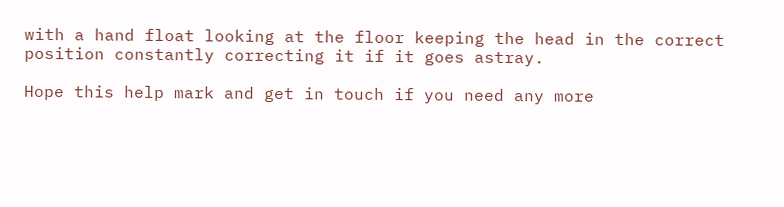with a hand float looking at the floor keeping the head in the correct position constantly correcting it if it goes astray.

Hope this help mark and get in touch if you need any more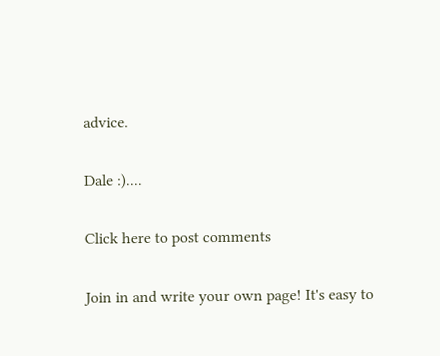advice.

Dale :)....

Click here to post comments

Join in and write your own page! It's easy to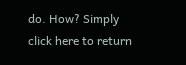do. How? Simply click here to return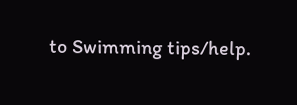to Swimming tips/help.